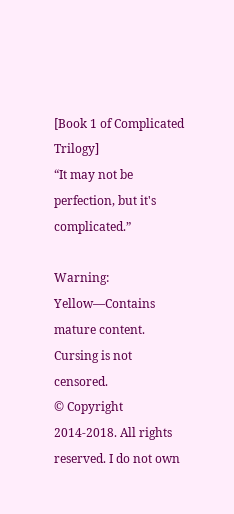[Book 1 of Complicated Trilogy]
“It may not be perfection, but it's complicated.”

Warning: Yellow—Contains mature content. Cursing is not censored.
© Copyright 2014-2018. All rights reserved. I do not own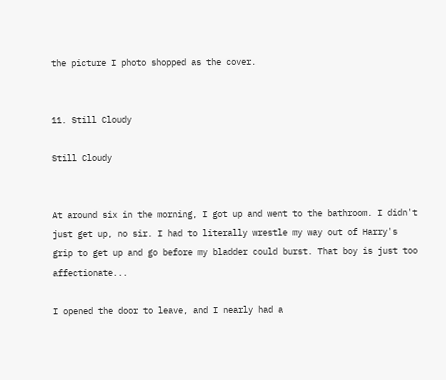the picture I photo shopped as the cover.


11. Still Cloudy

Still Cloudy


At around six in the morning, I got up and went to the bathroom. I didn't just get up, no sir. I had to literally wrestle my way out of Harry's grip to get up and go before my bladder could burst. That boy is just too affectionate...

I opened the door to leave, and I nearly had a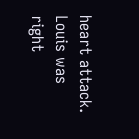heart attack. Louis was right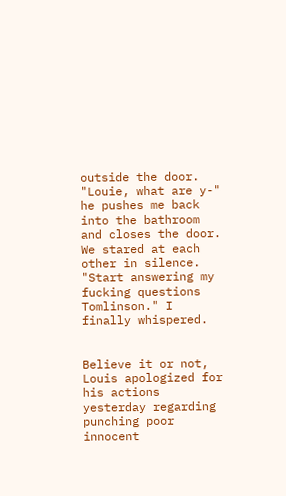outside the door. "Louie, what are y-" he pushes me back into the bathroom and closes the door. We stared at each other in silence. "Start answering my fucking questions Tomlinson." I finally whispered.


Believe it or not, Louis apologized for his actions yesterday regarding punching poor innocent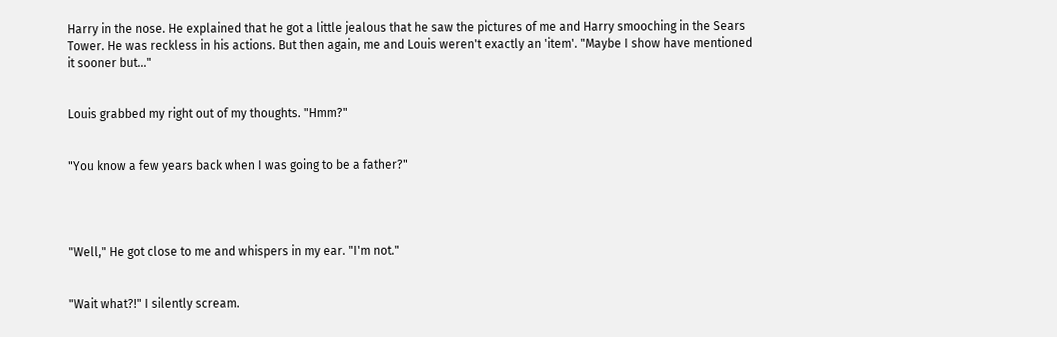Harry in the nose. He explained that he got a little jealous that he saw the pictures of me and Harry smooching in the Sears Tower. He was reckless in his actions. But then again, me and Louis weren't exactly an 'item'. "Maybe I show have mentioned it sooner but..."


Louis grabbed my right out of my thoughts. "Hmm?"


"You know a few years back when I was going to be a father?"




"Well," He got close to me and whispers in my ear. "I'm not."


"Wait what?!" I silently scream.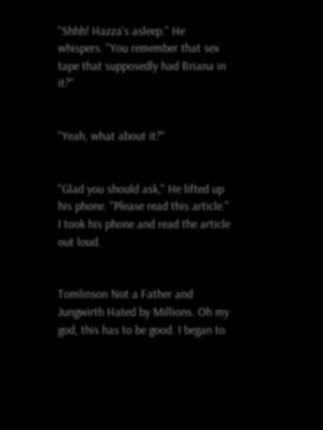"Shhh! Hazza's asleep." He whispers. "You remember that sex tape that supposedly had Briana in it?"


"Yeah, what about it?"


"Glad you should ask," He lifted up his phone. "Please read this article." I took his phone and read the article out loud.


Tomlinson Not a Father and Jungwirth Hated by Millions. Oh my god, this has to be good. I began to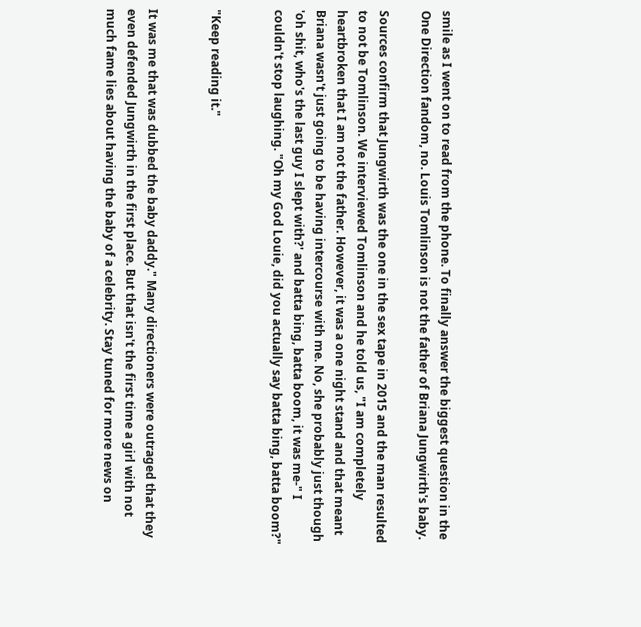smile as I went on to read from the phone. To finally answer the biggest question in the One Direction fandom, no. Louis Tomlinson is not the father of Briana Jungwirth's baby.

Sources confirm that Jungwirth was the one in the sex tape in 2015 and the man resulted to not be Tomlinson. We interviewed Tomlinson and he told us, "I am completely heartbroken that I am not the father. However, it was a one night stand and that meant Briana wasn't just going to be having intercourse with me. No, she probably just though 'oh shit, who's the last guy I slept with?' and batta bing, batta boom, it was me-" I couldn't stop laughing. "Oh my God Louie, did you actually say batta bing, batta boom?"


"Keep reading it."


It was me that was dubbed the baby daddy." Many directioners were outraged that they even defended Jungwirth in the first place. But that isn't the first time a girl with not much fame lies about having the baby of a celebrity. Stay tuned for more news on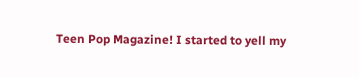Teen Pop Magazine! I started to yell my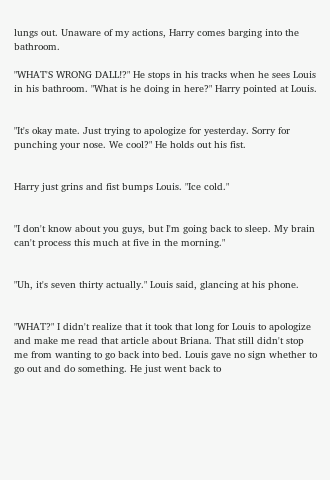lungs out. Unaware of my actions, Harry comes barging into the bathroom.

"WHAT'S WRONG DALL!?" He stops in his tracks when he sees Louis in his bathroom. "What is he doing in here?" Harry pointed at Louis.


"It's okay mate. Just trying to apologize for yesterday. Sorry for punching your nose. We cool?" He holds out his fist.


Harry just grins and fist bumps Louis. "Ice cold."


"I don't know about you guys, but I'm going back to sleep. My brain can't process this much at five in the morning."


"Uh, it's seven thirty actually." Louis said, glancing at his phone.


"WHAT?" I didn't realize that it took that long for Louis to apologize and make me read that article about Briana. That still didn't stop me from wanting to go back into bed. Louis gave no sign whether to go out and do something. He just went back to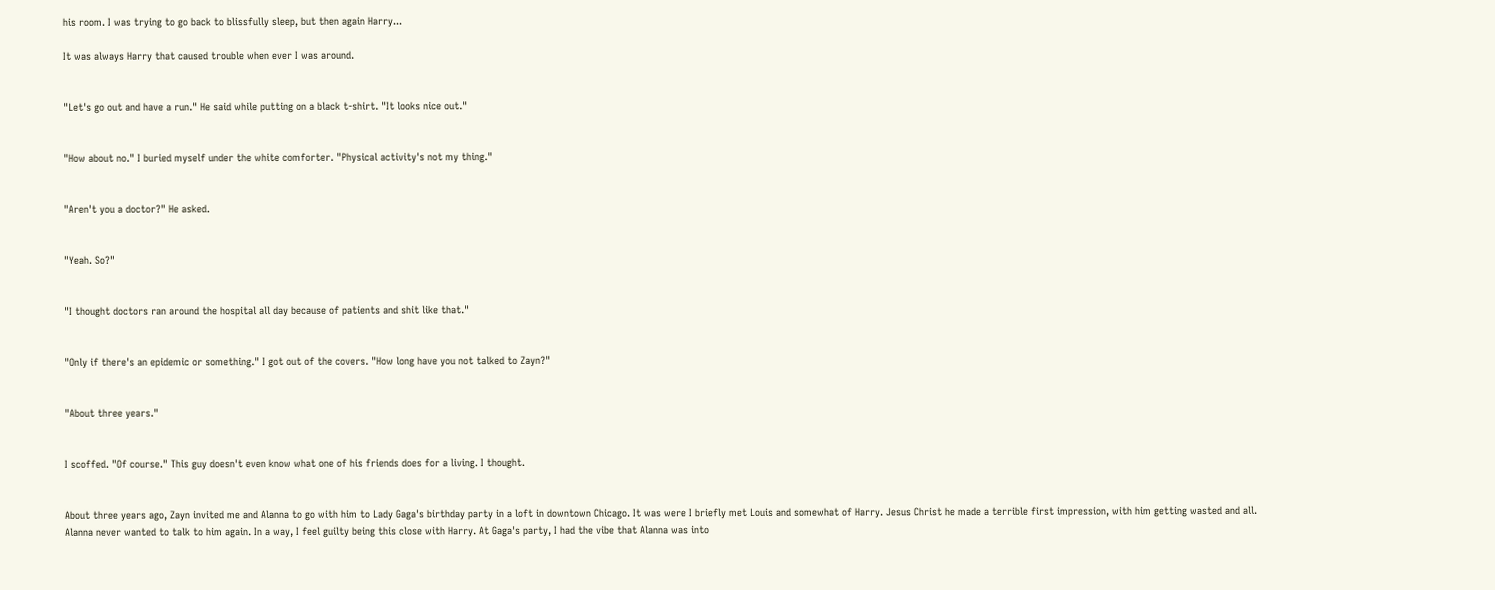his room. I was trying to go back to blissfully sleep, but then again Harry...

It was always Harry that caused trouble when ever I was around.


"Let's go out and have a run." He said while putting on a black t-shirt. "It looks nice out."


"How about no." I buried myself under the white comforter. "Physical activity's not my thing."


"Aren't you a doctor?" He asked.


"Yeah. So?"


"I thought doctors ran around the hospital all day because of patients and shit like that."


"Only if there's an epidemic or something." I got out of the covers. "How long have you not talked to Zayn?"


"About three years."


I scoffed. "Of course." This guy doesn't even know what one of his friends does for a living. I thought.


About three years ago, Zayn invited me and Alanna to go with him to Lady Gaga's birthday party in a loft in downtown Chicago. It was were I briefly met Louis and somewhat of Harry. Jesus Christ he made a terrible first impression, with him getting wasted and all. Alanna never wanted to talk to him again. In a way, I feel guilty being this close with Harry. At Gaga's party, I had the vibe that Alanna was into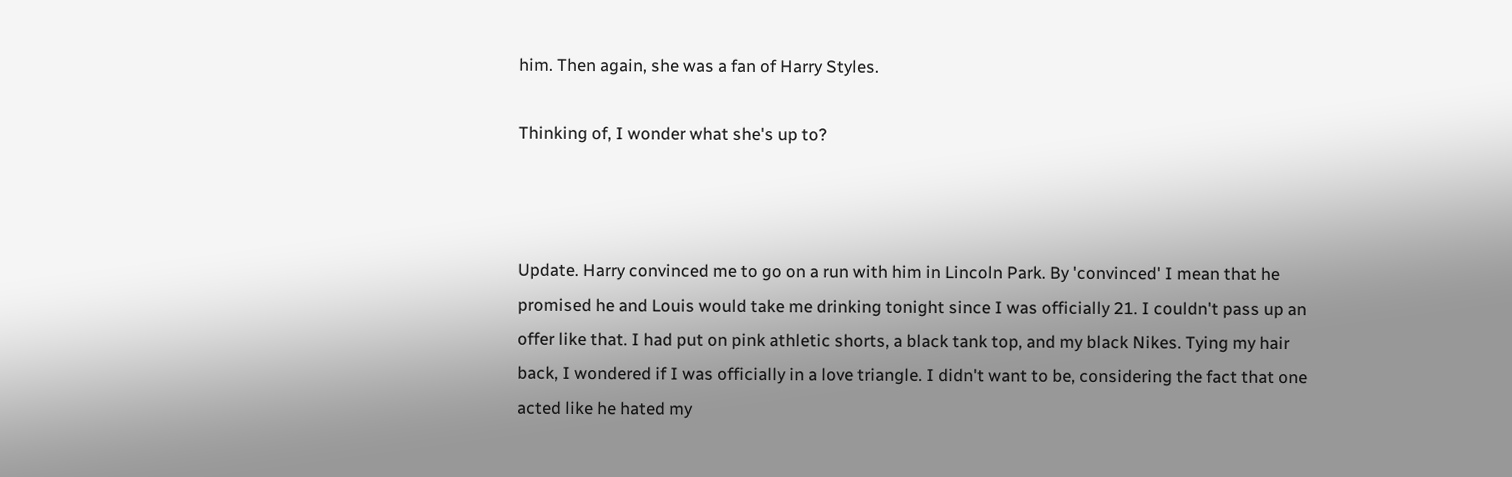him. Then again, she was a fan of Harry Styles.

Thinking of, I wonder what she's up to?



Update. Harry convinced me to go on a run with him in Lincoln Park. By 'convinced' I mean that he promised he and Louis would take me drinking tonight since I was officially 21. I couldn't pass up an offer like that. I had put on pink athletic shorts, a black tank top, and my black Nikes. Tying my hair back, I wondered if I was officially in a love triangle. I didn't want to be, considering the fact that one acted like he hated my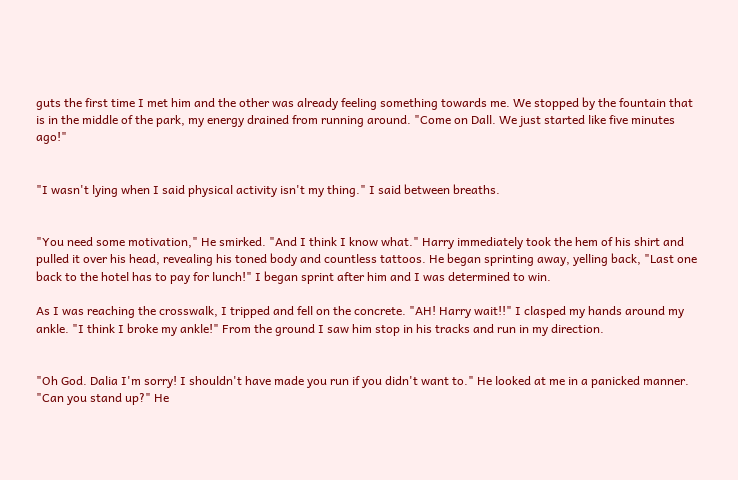guts the first time I met him and the other was already feeling something towards me. We stopped by the fountain that is in the middle of the park, my energy drained from running around. "Come on Dall. We just started like five minutes ago!"


"I wasn't lying when I said physical activity isn't my thing." I said between breaths.


"You need some motivation," He smirked. "And I think I know what." Harry immediately took the hem of his shirt and pulled it over his head, revealing his toned body and countless tattoos. He began sprinting away, yelling back, "Last one back to the hotel has to pay for lunch!" I began sprint after him and I was determined to win.

As I was reaching the crosswalk, I tripped and fell on the concrete. "AH! Harry wait!!" I clasped my hands around my ankle. "I think I broke my ankle!" From the ground I saw him stop in his tracks and run in my direction.


"Oh God. Dalia I'm sorry! I shouldn't have made you run if you didn't want to." He looked at me in a panicked manner. "Can you stand up?" He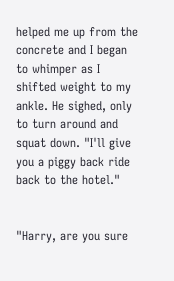helped me up from the concrete and I began to whimper as I shifted weight to my ankle. He sighed, only to turn around and squat down. "I'll give you a piggy back ride back to the hotel."


"Harry, are you sure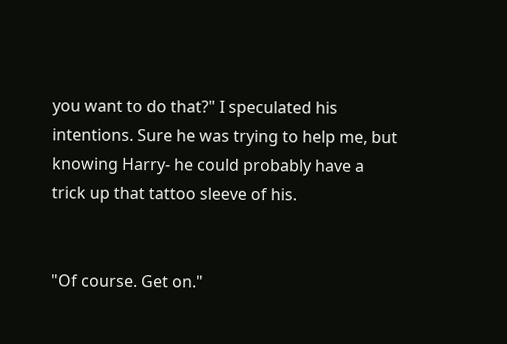you want to do that?" I speculated his intentions. Sure he was trying to help me, but knowing Harry- he could probably have a trick up that tattoo sleeve of his.


"Of course. Get on."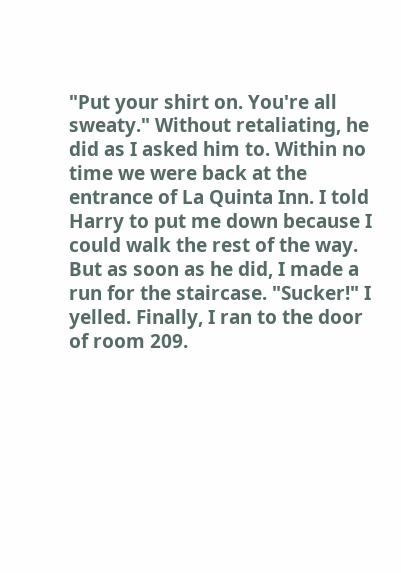"Put your shirt on. You're all sweaty." Without retaliating, he did as I asked him to. Within no time we were back at the entrance of La Quinta Inn. I told Harry to put me down because I could walk the rest of the way. But as soon as he did, I made a run for the staircase. "Sucker!" I yelled. Finally, I ran to the door of room 209.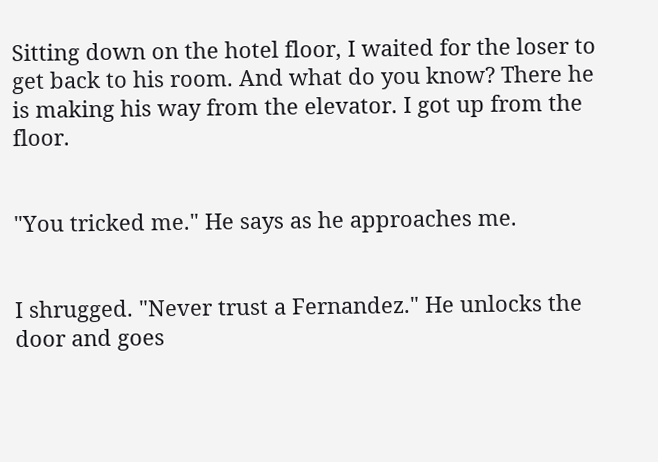Sitting down on the hotel floor, I waited for the loser to get back to his room. And what do you know? There he is making his way from the elevator. I got up from the floor.


"You tricked me." He says as he approaches me.


I shrugged. "Never trust a Fernandez." He unlocks the door and goes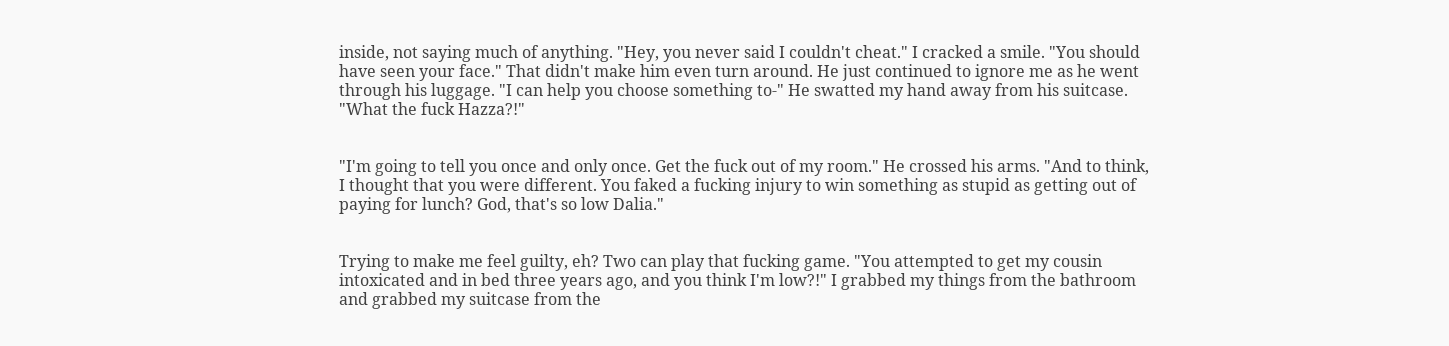inside, not saying much of anything. "Hey, you never said I couldn't cheat." I cracked a smile. "You should have seen your face." That didn't make him even turn around. He just continued to ignore me as he went through his luggage. "I can help you choose something to-" He swatted my hand away from his suitcase. "What the fuck Hazza?!"


"I'm going to tell you once and only once. Get the fuck out of my room." He crossed his arms. "And to think, I thought that you were different. You faked a fucking injury to win something as stupid as getting out of paying for lunch? God, that's so low Dalia."


Trying to make me feel guilty, eh? Two can play that fucking game. "You attempted to get my cousin intoxicated and in bed three years ago, and you think I'm low?!" I grabbed my things from the bathroom and grabbed my suitcase from the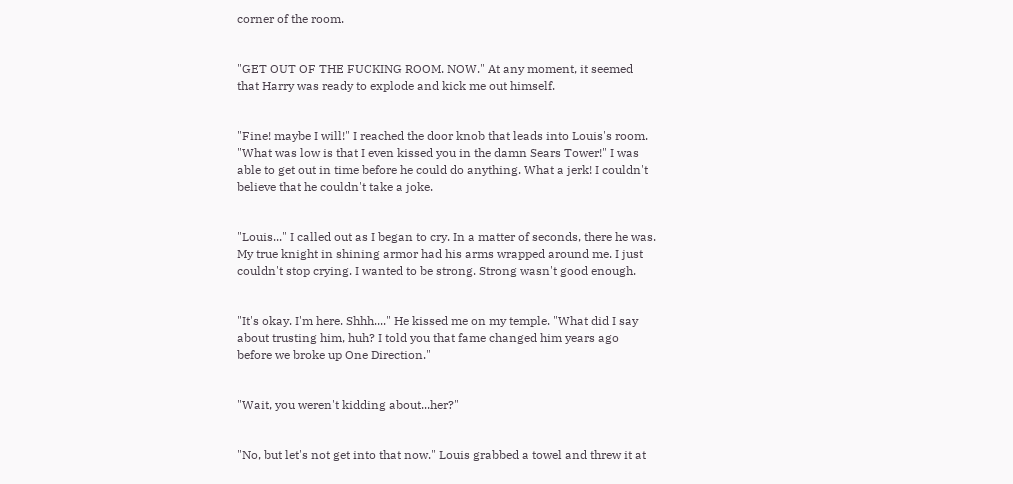corner of the room.


"GET OUT OF THE FUCKING ROOM. NOW." At any moment, it seemed that Harry was ready to explode and kick me out himself.


"Fine! maybe I will!" I reached the door knob that leads into Louis's room. "What was low is that I even kissed you in the damn Sears Tower!" I was able to get out in time before he could do anything. What a jerk! I couldn't believe that he couldn't take a joke.


"Louis..." I called out as I began to cry. In a matter of seconds, there he was. My true knight in shining armor had his arms wrapped around me. I just couldn't stop crying. I wanted to be strong. Strong wasn't good enough.


"It's okay. I'm here. Shhh...." He kissed me on my temple. "What did I say about trusting him, huh? I told you that fame changed him years ago before we broke up One Direction."


"Wait, you weren't kidding about...her?"


"No, but let's not get into that now." Louis grabbed a towel and threw it at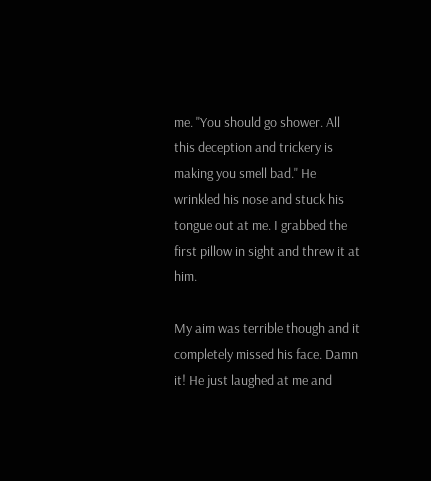me. "You should go shower. All this deception and trickery is making you smell bad." He wrinkled his nose and stuck his tongue out at me. I grabbed the first pillow in sight and threw it at him.

My aim was terrible though and it completely missed his face. Damn it! He just laughed at me and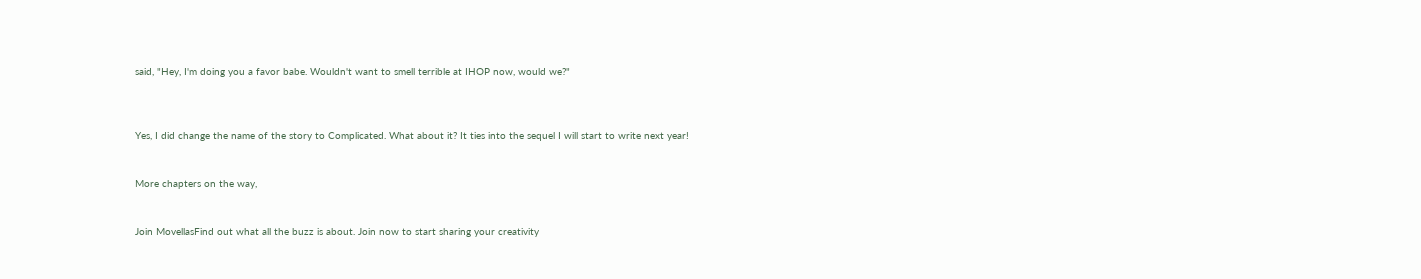said, "Hey, I'm doing you a favor babe. Wouldn't want to smell terrible at IHOP now, would we?"



Yes, I did change the name of the story to Complicated. What about it? It ties into the sequel I will start to write next year!


More chapters on the way,


Join MovellasFind out what all the buzz is about. Join now to start sharing your creativity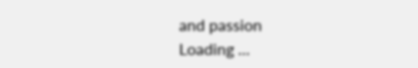and passion
Loading ...